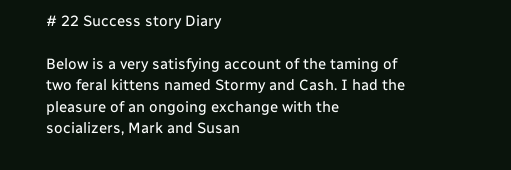# 22 Success story Diary

Below is a very satisfying account of the taming of two feral kittens named Stormy and Cash. I had the pleasure of an ongoing exchange with the socializers, Mark and Susan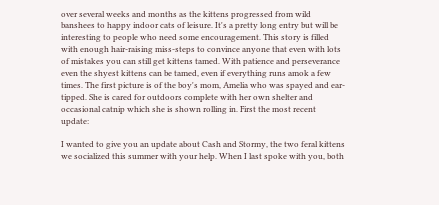over several weeks and months as the kittens progressed from wild banshees to happy indoor cats of leisure. It's a pretty long entry but will be interesting to people who need some encouragement. This story is filled with enough hair-raising miss-steps to convince anyone that even with lots of mistakes you can still get kittens tamed. With patience and perseverance even the shyest kittens can be tamed, even if everything runs amok a few times. The first picture is of the boy's mom, Amelia who was spayed and ear-tipped. She is cared for outdoors complete with her own shelter and occasional catnip which she is shown rolling in. First the most recent update:

I wanted to give you an update about Cash and Stormy, the two feral kittens we socialized this summer with your help. When I last spoke with you, both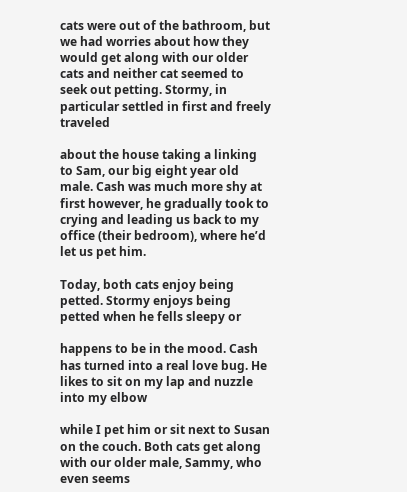cats were out of the bathroom, but we had worries about how they would get along with our older cats and neither cat seemed to seek out petting. Stormy, in particular settled in first and freely traveled

about the house taking a linking to Sam, our big eight year old male. Cash was much more shy at first however, he gradually took to crying and leading us back to my office (their bedroom), where he’d let us pet him.

Today, both cats enjoy being petted. Stormy enjoys being petted when he fells sleepy or

happens to be in the mood. Cash has turned into a real love bug. He likes to sit on my lap and nuzzle into my elbow

while I pet him or sit next to Susan on the couch. Both cats get along with our older male, Sammy, who even seems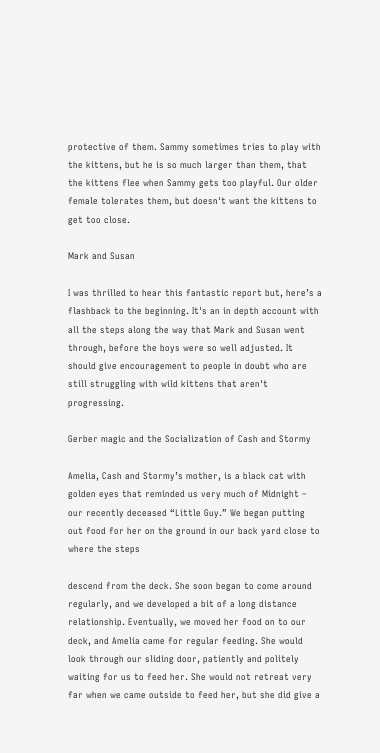protective of them. Sammy sometimes tries to play with the kittens, but he is so much larger than them, that the kittens flee when Sammy gets too playful. Our older female tolerates them, but doesn't want the kittens to get too close.

Mark and Susan

I was thrilled to hear this fantastic report but, here’s a flashback to the beginning. It's an in depth account with all the steps along the way that Mark and Susan went through, before the boys were so well adjusted. It should give encouragement to people in doubt who are still struggling with wild kittens that aren't progressing.

Gerber magic and the Socialization of Cash and Stormy

Amelia, Cash and Stormy’s mother, is a black cat with golden eyes that reminded us very much of Midnight – our recently deceased “Little Guy.” We began putting out food for her on the ground in our back yard close to where the steps

descend from the deck. She soon began to come around regularly, and we developed a bit of a long distance relationship. Eventually, we moved her food on to our deck, and Amelia came for regular feeding. She would look through our sliding door, patiently and politely waiting for us to feed her. She would not retreat very far when we came outside to feed her, but she did give a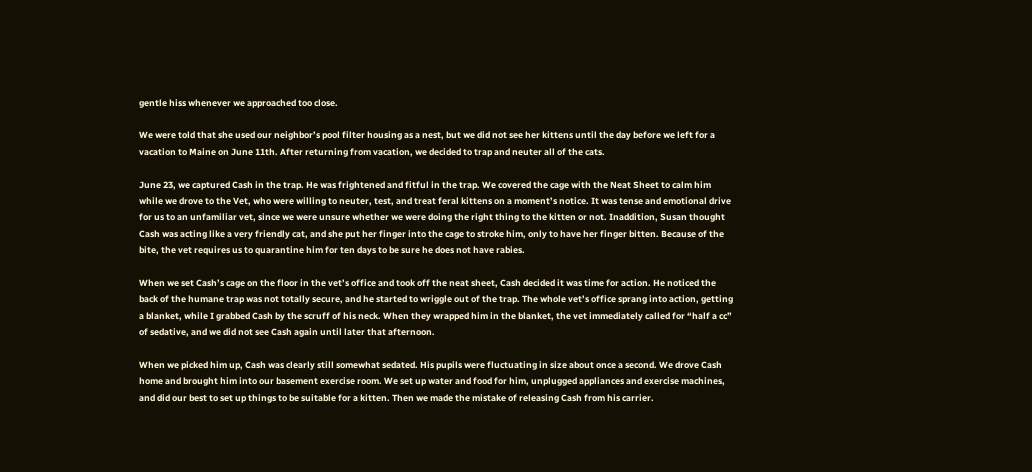gentle hiss whenever we approached too close.

We were told that she used our neighbor’s pool filter housing as a nest, but we did not see her kittens until the day before we left for a vacation to Maine on June 11th. After returning from vacation, we decided to trap and neuter all of the cats.

June 23, we captured Cash in the trap. He was frightened and fitful in the trap. We covered the cage with the Neat Sheet to calm him while we drove to the Vet, who were willing to neuter, test, and treat feral kittens on a moment’s notice. It was tense and emotional drive for us to an unfamiliar vet, since we were unsure whether we were doing the right thing to the kitten or not. Inaddition, Susan thought Cash was acting like a very friendly cat, and she put her finger into the cage to stroke him, only to have her finger bitten. Because of the bite, the vet requires us to quarantine him for ten days to be sure he does not have rabies.

When we set Cash’s cage on the floor in the vet’s office and took off the neat sheet, Cash decided it was time for action. He noticed the back of the humane trap was not totally secure, and he started to wriggle out of the trap. The whole vet’s office sprang into action, getting a blanket, while I grabbed Cash by the scruff of his neck. When they wrapped him in the blanket, the vet immediately called for “half a cc” of sedative, and we did not see Cash again until later that afternoon.

When we picked him up, Cash was clearly still somewhat sedated. His pupils were fluctuating in size about once a second. We drove Cash home and brought him into our basement exercise room. We set up water and food for him, unplugged appliances and exercise machines, and did our best to set up things to be suitable for a kitten. Then we made the mistake of releasing Cash from his carrier.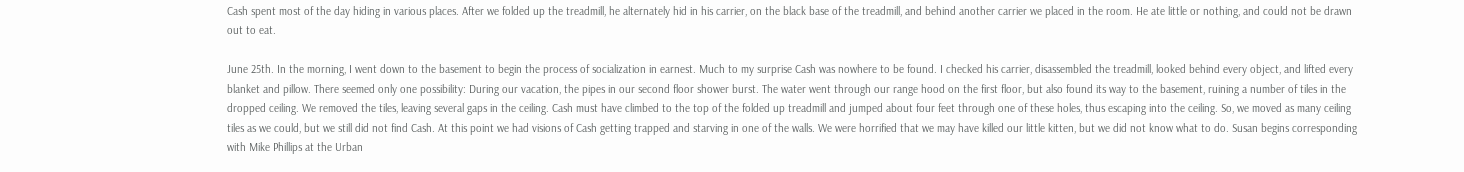Cash spent most of the day hiding in various places. After we folded up the treadmill, he alternately hid in his carrier, on the black base of the treadmill, and behind another carrier we placed in the room. He ate little or nothing, and could not be drawn out to eat.

June 25th. In the morning, I went down to the basement to begin the process of socialization in earnest. Much to my surprise Cash was nowhere to be found. I checked his carrier, disassembled the treadmill, looked behind every object, and lifted every blanket and pillow. There seemed only one possibility: During our vacation, the pipes in our second floor shower burst. The water went through our range hood on the first floor, but also found its way to the basement, ruining a number of tiles in the dropped ceiling. We removed the tiles, leaving several gaps in the ceiling. Cash must have climbed to the top of the folded up treadmill and jumped about four feet through one of these holes, thus escaping into the ceiling. So, we moved as many ceiling tiles as we could, but we still did not find Cash. At this point we had visions of Cash getting trapped and starving in one of the walls. We were horrified that we may have killed our little kitten, but we did not know what to do. Susan begins corresponding with Mike Phillips at the Urban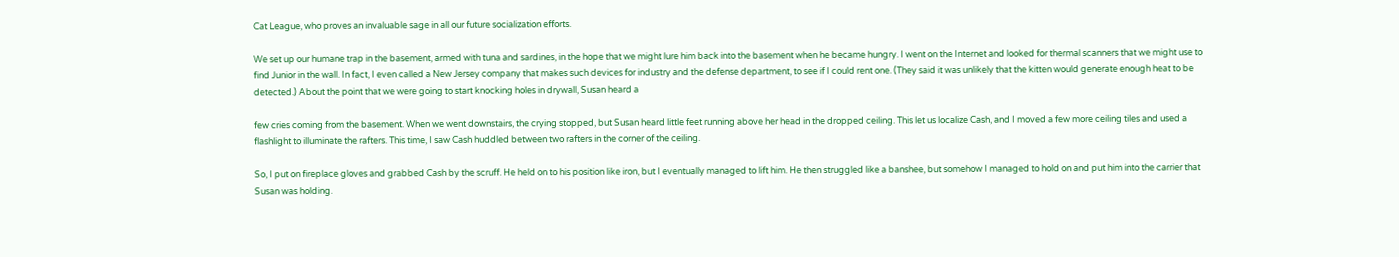Cat League, who proves an invaluable sage in all our future socialization efforts.

We set up our humane trap in the basement, armed with tuna and sardines, in the hope that we might lure him back into the basement when he became hungry. I went on the Internet and looked for thermal scanners that we might use to find Junior in the wall. In fact, I even called a New Jersey company that makes such devices for industry and the defense department, to see if I could rent one. (They said it was unlikely that the kitten would generate enough heat to be detected.) About the point that we were going to start knocking holes in drywall, Susan heard a

few cries coming from the basement. When we went downstairs, the crying stopped, but Susan heard little feet running above her head in the dropped ceiling. This let us localize Cash, and I moved a few more ceiling tiles and used a flashlight to illuminate the rafters. This time, I saw Cash huddled between two rafters in the corner of the ceiling.

So, I put on fireplace gloves and grabbed Cash by the scruff. He held on to his position like iron, but I eventually managed to lift him. He then struggled like a banshee, but somehow I managed to hold on and put him into the carrier that Susan was holding.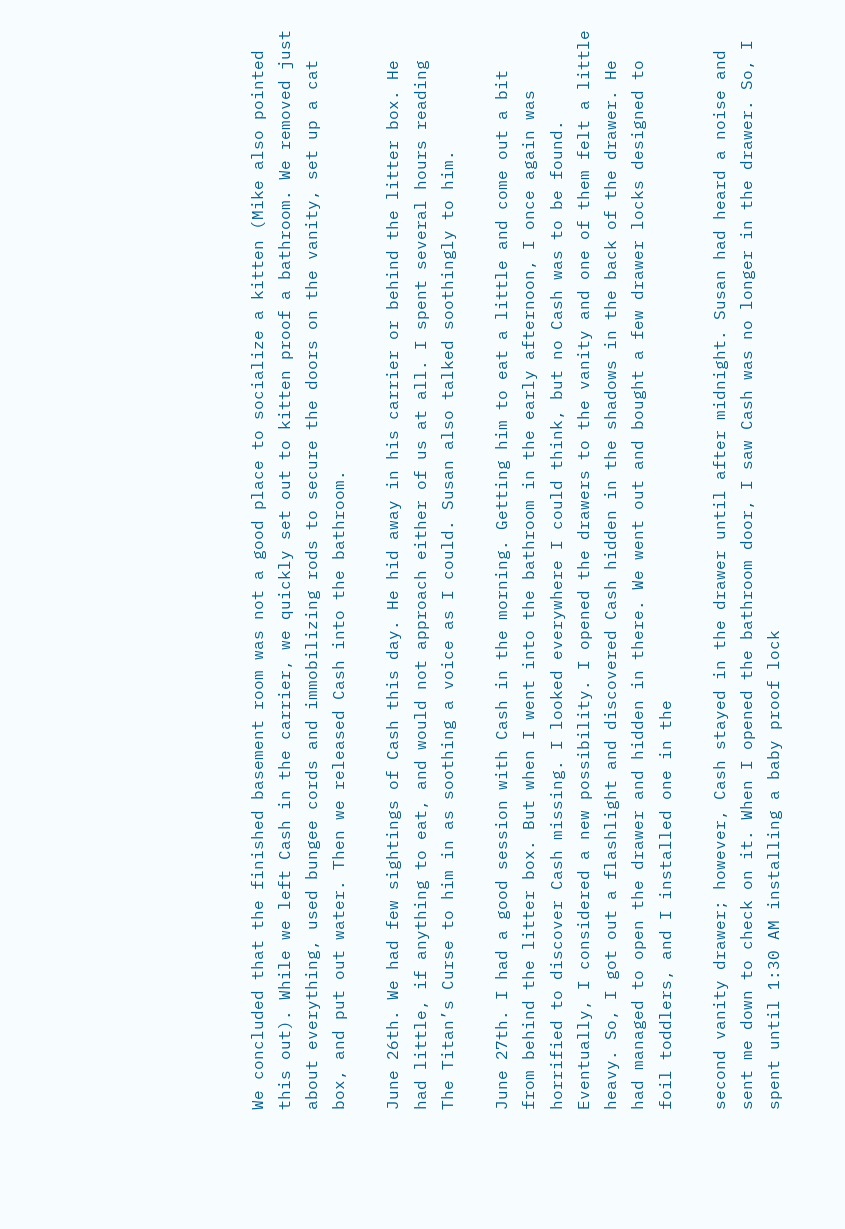We concluded that the finished basement room was not a good place to socialize a kitten (Mike also pointed this out). While we left Cash in the carrier, we quickly set out to kitten proof a bathroom. We removed just about everything, used bungee cords and immobilizing rods to secure the doors on the vanity, set up a cat box, and put out water. Then we released Cash into the bathroom.

June 26th. We had few sightings of Cash this day. He hid away in his carrier or behind the litter box. He had little, if anything to eat, and would not approach either of us at all. I spent several hours reading The Titan’s Curse to him in as soothing a voice as I could. Susan also talked soothingly to him.

June 27th. I had a good session with Cash in the morning. Getting him to eat a little and come out a bit from behind the litter box. But when I went into the bathroom in the early afternoon, I once again was horrified to discover Cash missing. I looked everywhere I could think, but no Cash was to be found. Eventually, I considered a new possibility. I opened the drawers to the vanity and one of them felt a little heavy. So, I got out a flashlight and discovered Cash hidden in the shadows in the back of the drawer. He had managed to open the drawer and hidden in there. We went out and bought a few drawer locks designed to foil toddlers, and I installed one in the

second vanity drawer; however, Cash stayed in the drawer until after midnight. Susan had heard a noise and sent me down to check on it. When I opened the bathroom door, I saw Cash was no longer in the drawer. So, I spent until 1:30 AM installing a baby proof lock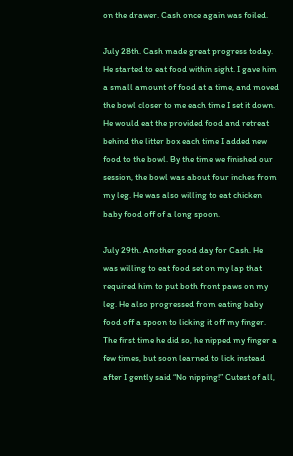on the drawer. Cash once again was foiled.

July 28th. Cash made great progress today. He started to eat food within sight. I gave him a small amount of food at a time, and moved the bowl closer to me each time I set it down. He would eat the provided food and retreat behind the litter box each time I added new food to the bowl. By the time we finished our session, the bowl was about four inches from my leg. He was also willing to eat chicken baby food off of a long spoon.

July 29th. Another good day for Cash. He was willing to eat food set on my lap that required him to put both front paws on my leg. He also progressed from eating baby food off a spoon to licking it off my finger. The first time he did so, he nipped my finger a few times, but soon learned to lick instead after I gently said “No nipping!” Cutest of all,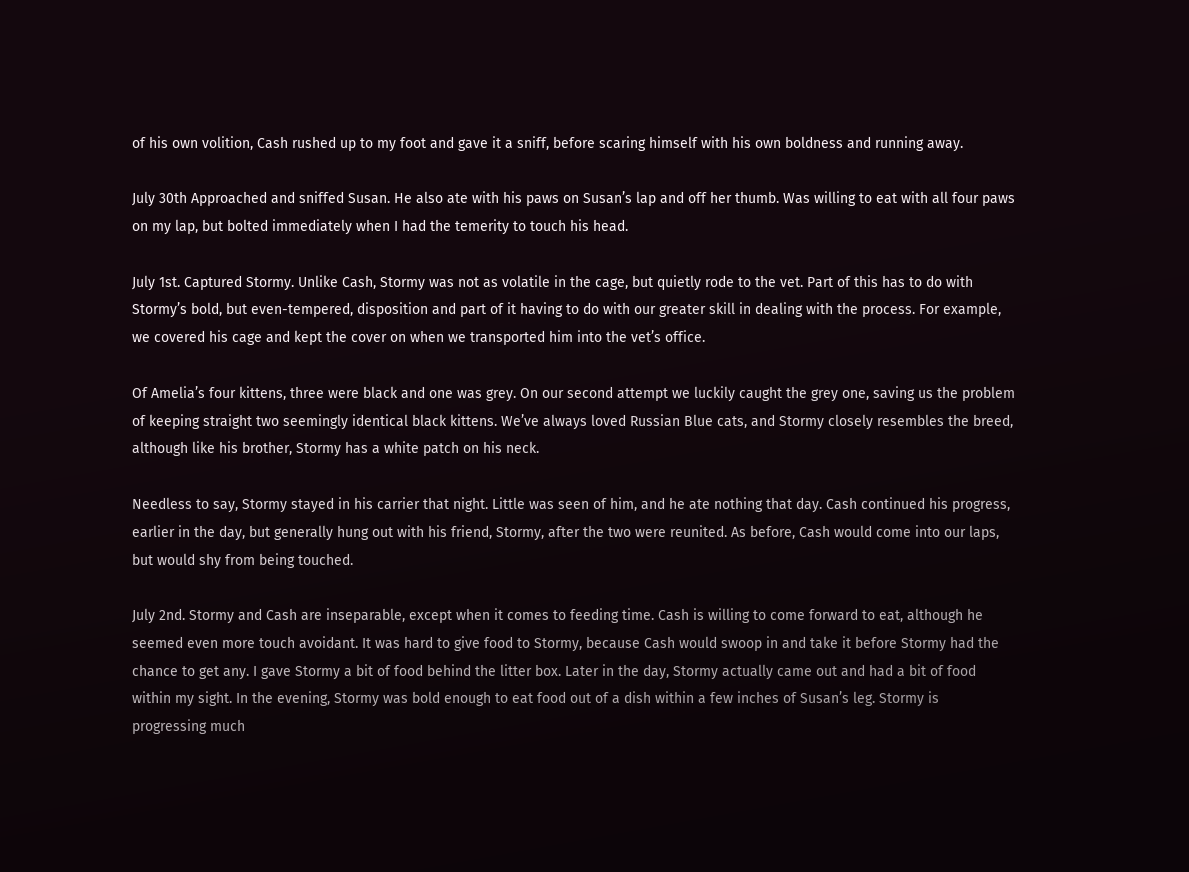of his own volition, Cash rushed up to my foot and gave it a sniff, before scaring himself with his own boldness and running away.

July 30th Approached and sniffed Susan. He also ate with his paws on Susan’s lap and off her thumb. Was willing to eat with all four paws on my lap, but bolted immediately when I had the temerity to touch his head.

July 1st. Captured Stormy. Unlike Cash, Stormy was not as volatile in the cage, but quietly rode to the vet. Part of this has to do with Stormy’s bold, but even-tempered, disposition and part of it having to do with our greater skill in dealing with the process. For example, we covered his cage and kept the cover on when we transported him into the vet’s office.

Of Amelia’s four kittens, three were black and one was grey. On our second attempt we luckily caught the grey one, saving us the problem of keeping straight two seemingly identical black kittens. We’ve always loved Russian Blue cats, and Stormy closely resembles the breed, although like his brother, Stormy has a white patch on his neck.

Needless to say, Stormy stayed in his carrier that night. Little was seen of him, and he ate nothing that day. Cash continued his progress, earlier in the day, but generally hung out with his friend, Stormy, after the two were reunited. As before, Cash would come into our laps, but would shy from being touched.

July 2nd. Stormy and Cash are inseparable, except when it comes to feeding time. Cash is willing to come forward to eat, although he seemed even more touch avoidant. It was hard to give food to Stormy, because Cash would swoop in and take it before Stormy had the chance to get any. I gave Stormy a bit of food behind the litter box. Later in the day, Stormy actually came out and had a bit of food within my sight. In the evening, Stormy was bold enough to eat food out of a dish within a few inches of Susan’s leg. Stormy is progressing much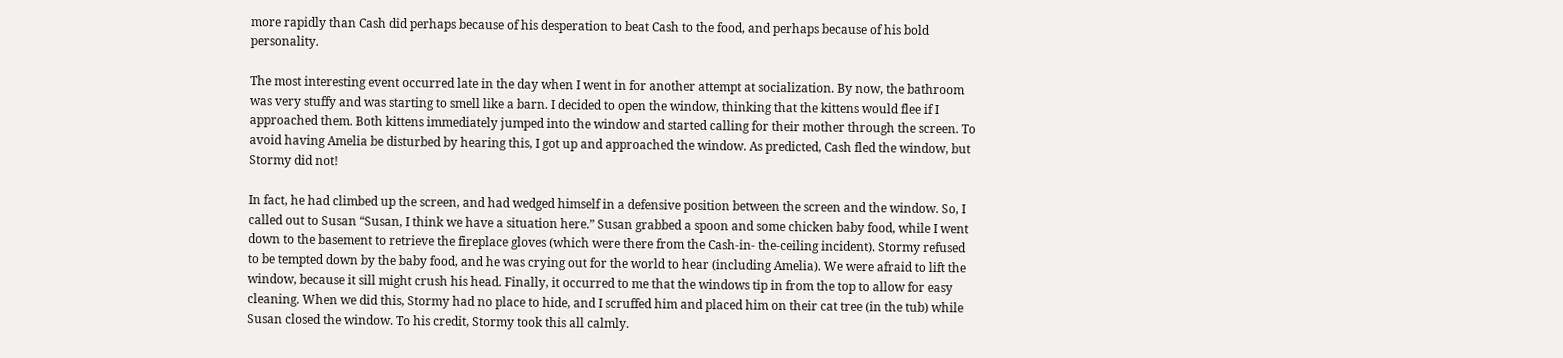more rapidly than Cash did perhaps because of his desperation to beat Cash to the food, and perhaps because of his bold personality.

The most interesting event occurred late in the day when I went in for another attempt at socialization. By now, the bathroom was very stuffy and was starting to smell like a barn. I decided to open the window, thinking that the kittens would flee if I approached them. Both kittens immediately jumped into the window and started calling for their mother through the screen. To avoid having Amelia be disturbed by hearing this, I got up and approached the window. As predicted, Cash fled the window, but Stormy did not!

In fact, he had climbed up the screen, and had wedged himself in a defensive position between the screen and the window. So, I called out to Susan “Susan, I think we have a situation here.” Susan grabbed a spoon and some chicken baby food, while I went down to the basement to retrieve the fireplace gloves (which were there from the Cash-in- the-ceiling incident). Stormy refused to be tempted down by the baby food, and he was crying out for the world to hear (including Amelia). We were afraid to lift the window, because it sill might crush his head. Finally, it occurred to me that the windows tip in from the top to allow for easy cleaning. When we did this, Stormy had no place to hide, and I scruffed him and placed him on their cat tree (in the tub) while Susan closed the window. To his credit, Stormy took this all calmly.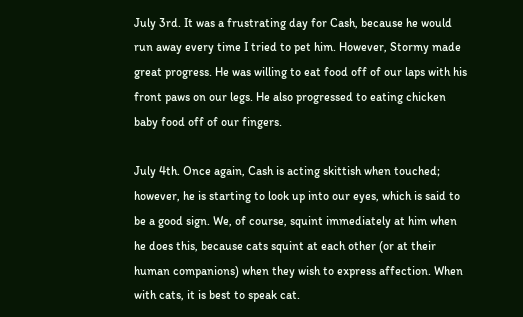July 3rd. It was a frustrating day for Cash, because he would run away every time I tried to pet him. However, Stormy made great progress. He was willing to eat food off of our laps with his front paws on our legs. He also progressed to eating chicken baby food off of our fingers.

July 4th. Once again, Cash is acting skittish when touched; however, he is starting to look up into our eyes, which is said to be a good sign. We, of course, squint immediately at him when he does this, because cats squint at each other (or at their human companions) when they wish to express affection. When with cats, it is best to speak cat.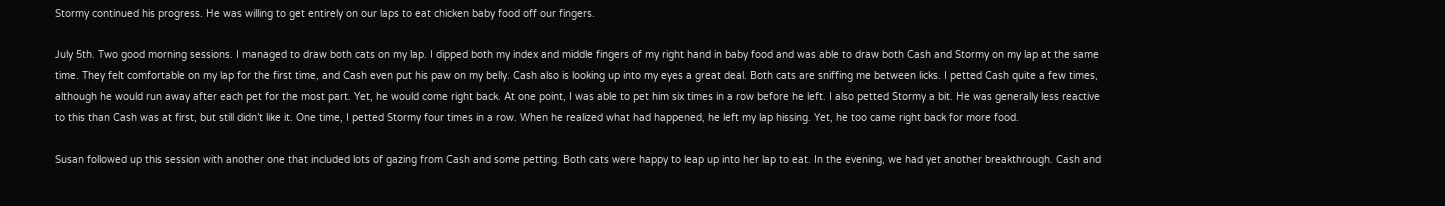Stormy continued his progress. He was willing to get entirely on our laps to eat chicken baby food off our fingers.

July 5th. Two good morning sessions. I managed to draw both cats on my lap. I dipped both my index and middle fingers of my right hand in baby food and was able to draw both Cash and Stormy on my lap at the same time. They felt comfortable on my lap for the first time, and Cash even put his paw on my belly. Cash also is looking up into my eyes a great deal. Both cats are sniffing me between licks. I petted Cash quite a few times, although he would run away after each pet for the most part. Yet, he would come right back. At one point, I was able to pet him six times in a row before he left. I also petted Stormy a bit. He was generally less reactive to this than Cash was at first, but still didn’t like it. One time, I petted Stormy four times in a row. When he realized what had happened, he left my lap hissing. Yet, he too came right back for more food.

Susan followed up this session with another one that included lots of gazing from Cash and some petting. Both cats were happy to leap up into her lap to eat. In the evening, we had yet another breakthrough. Cash and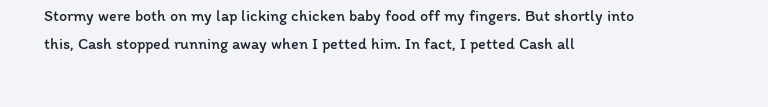Stormy were both on my lap licking chicken baby food off my fingers. But shortly into this, Cash stopped running away when I petted him. In fact, I petted Cash all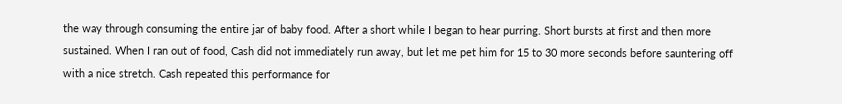the way through consuming the entire jar of baby food. After a short while I began to hear purring. Short bursts at first and then more sustained. When I ran out of food, Cash did not immediately run away, but let me pet him for 15 to 30 more seconds before sauntering off with a nice stretch. Cash repeated this performance for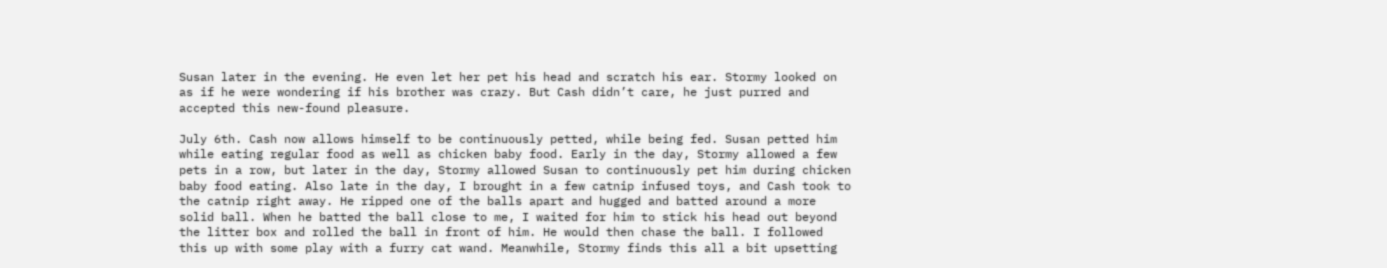Susan later in the evening. He even let her pet his head and scratch his ear. Stormy looked on as if he were wondering if his brother was crazy. But Cash didn’t care, he just purred and accepted this new-found pleasure.

July 6th. Cash now allows himself to be continuously petted, while being fed. Susan petted him while eating regular food as well as chicken baby food. Early in the day, Stormy allowed a few pets in a row, but later in the day, Stormy allowed Susan to continuously pet him during chicken baby food eating. Also late in the day, I brought in a few catnip infused toys, and Cash took to the catnip right away. He ripped one of the balls apart and hugged and batted around a more solid ball. When he batted the ball close to me, I waited for him to stick his head out beyond the litter box and rolled the ball in front of him. He would then chase the ball. I followed this up with some play with a furry cat wand. Meanwhile, Stormy finds this all a bit upsetting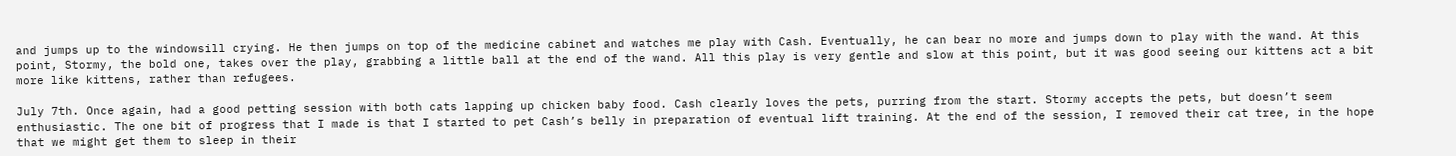and jumps up to the windowsill crying. He then jumps on top of the medicine cabinet and watches me play with Cash. Eventually, he can bear no more and jumps down to play with the wand. At this point, Stormy, the bold one, takes over the play, grabbing a little ball at the end of the wand. All this play is very gentle and slow at this point, but it was good seeing our kittens act a bit more like kittens, rather than refugees.

July 7th. Once again, had a good petting session with both cats lapping up chicken baby food. Cash clearly loves the pets, purring from the start. Stormy accepts the pets, but doesn’t seem enthusiastic. The one bit of progress that I made is that I started to pet Cash’s belly in preparation of eventual lift training. At the end of the session, I removed their cat tree, in the hope that we might get them to sleep in their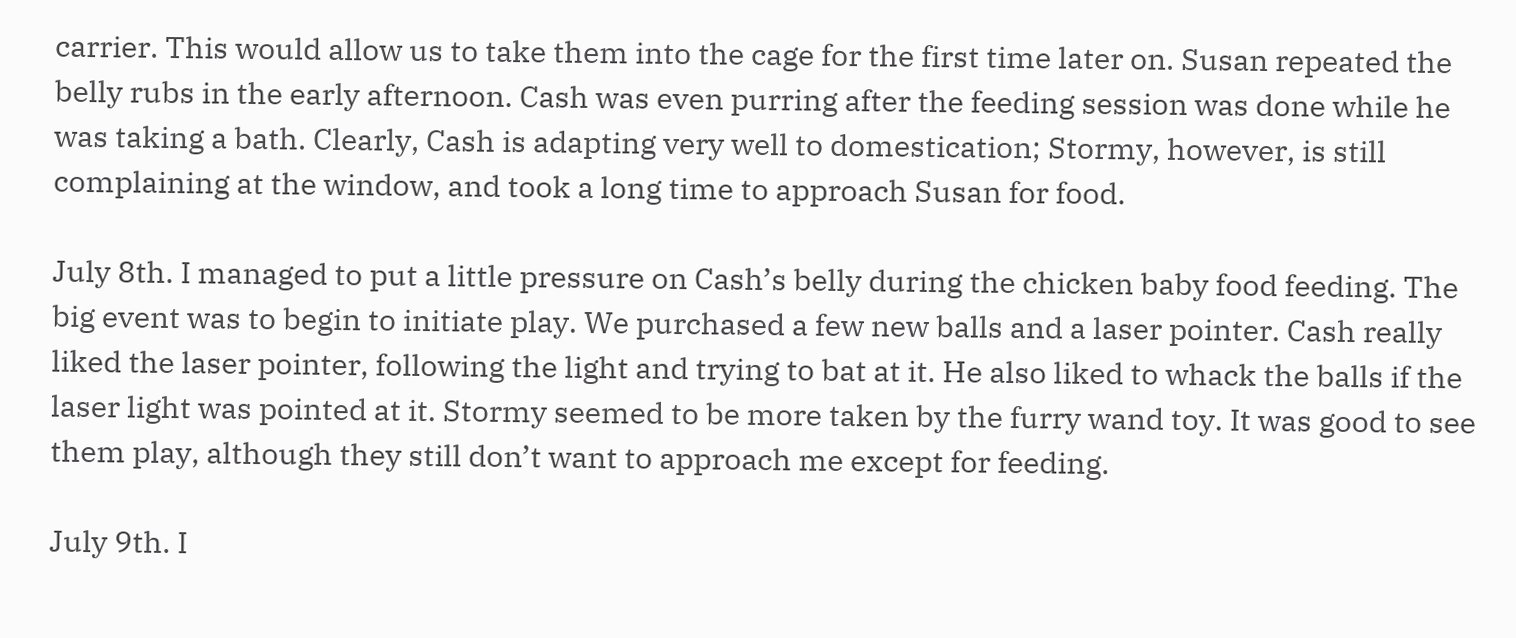carrier. This would allow us to take them into the cage for the first time later on. Susan repeated the belly rubs in the early afternoon. Cash was even purring after the feeding session was done while he was taking a bath. Clearly, Cash is adapting very well to domestication; Stormy, however, is still complaining at the window, and took a long time to approach Susan for food.

July 8th. I managed to put a little pressure on Cash’s belly during the chicken baby food feeding. The big event was to begin to initiate play. We purchased a few new balls and a laser pointer. Cash really liked the laser pointer, following the light and trying to bat at it. He also liked to whack the balls if the laser light was pointed at it. Stormy seemed to be more taken by the furry wand toy. It was good to see them play, although they still don’t want to approach me except for feeding.

July 9th. I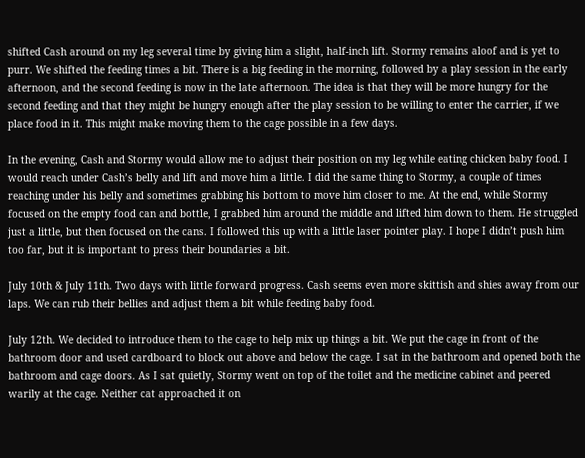shifted Cash around on my leg several time by giving him a slight, half-inch lift. Stormy remains aloof and is yet to purr. We shifted the feeding times a bit. There is a big feeding in the morning, followed by a play session in the early afternoon, and the second feeding is now in the late afternoon. The idea is that they will be more hungry for the second feeding and that they might be hungry enough after the play session to be willing to enter the carrier, if we place food in it. This might make moving them to the cage possible in a few days.

In the evening, Cash and Stormy would allow me to adjust their position on my leg while eating chicken baby food. I would reach under Cash’s belly and lift and move him a little. I did the same thing to Stormy, a couple of times reaching under his belly and sometimes grabbing his bottom to move him closer to me. At the end, while Stormy focused on the empty food can and bottle, I grabbed him around the middle and lifted him down to them. He struggled just a little, but then focused on the cans. I followed this up with a little laser pointer play. I hope I didn’t push him too far, but it is important to press their boundaries a bit.

July 10th & July 11th. Two days with little forward progress. Cash seems even more skittish and shies away from our laps. We can rub their bellies and adjust them a bit while feeding baby food.

July 12th. We decided to introduce them to the cage to help mix up things a bit. We put the cage in front of the bathroom door and used cardboard to block out above and below the cage. I sat in the bathroom and opened both the bathroom and cage doors. As I sat quietly, Stormy went on top of the toilet and the medicine cabinet and peered warily at the cage. Neither cat approached it on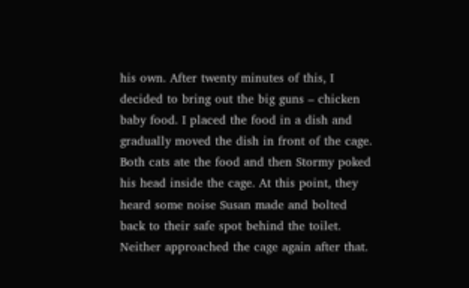his own. After twenty minutes of this, I decided to bring out the big guns – chicken baby food. I placed the food in a dish and gradually moved the dish in front of the cage. Both cats ate the food and then Stormy poked his head inside the cage. At this point, they heard some noise Susan made and bolted back to their safe spot behind the toilet. Neither approached the cage again after that.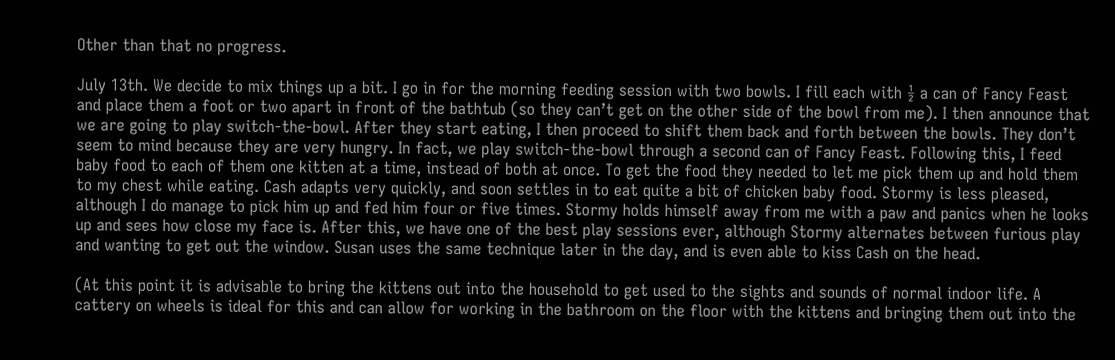Other than that no progress.

July 13th. We decide to mix things up a bit. I go in for the morning feeding session with two bowls. I fill each with ½ a can of Fancy Feast and place them a foot or two apart in front of the bathtub (so they can’t get on the other side of the bowl from me). I then announce that we are going to play switch-the-bowl. After they start eating, I then proceed to shift them back and forth between the bowls. They don’t seem to mind because they are very hungry. In fact, we play switch-the-bowl through a second can of Fancy Feast. Following this, I feed baby food to each of them one kitten at a time, instead of both at once. To get the food they needed to let me pick them up and hold them to my chest while eating. Cash adapts very quickly, and soon settles in to eat quite a bit of chicken baby food. Stormy is less pleased, although I do manage to pick him up and fed him four or five times. Stormy holds himself away from me with a paw and panics when he looks up and sees how close my face is. After this, we have one of the best play sessions ever, although Stormy alternates between furious play and wanting to get out the window. Susan uses the same technique later in the day, and is even able to kiss Cash on the head.

(At this point it is advisable to bring the kittens out into the household to get used to the sights and sounds of normal indoor life. A cattery on wheels is ideal for this and can allow for working in the bathroom on the floor with the kittens and bringing them out into the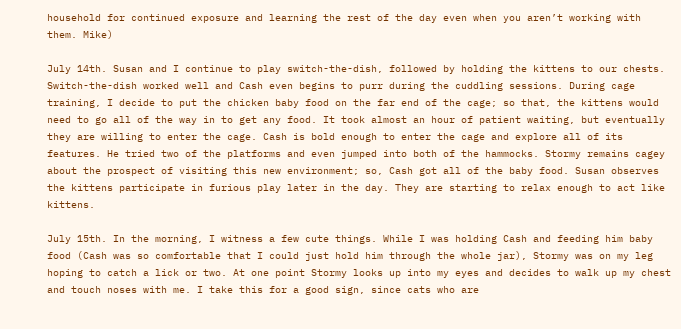household for continued exposure and learning the rest of the day even when you aren’t working with them. Mike)

July 14th. Susan and I continue to play switch-the-dish, followed by holding the kittens to our chests. Switch-the-dish worked well and Cash even begins to purr during the cuddling sessions. During cage training, I decide to put the chicken baby food on the far end of the cage; so that, the kittens would need to go all of the way in to get any food. It took almost an hour of patient waiting, but eventually they are willing to enter the cage. Cash is bold enough to enter the cage and explore all of its features. He tried two of the platforms and even jumped into both of the hammocks. Stormy remains cagey about the prospect of visiting this new environment; so, Cash got all of the baby food. Susan observes the kittens participate in furious play later in the day. They are starting to relax enough to act like kittens.

July 15th. In the morning, I witness a few cute things. While I was holding Cash and feeding him baby food (Cash was so comfortable that I could just hold him through the whole jar), Stormy was on my leg hoping to catch a lick or two. At one point Stormy looks up into my eyes and decides to walk up my chest and touch noses with me. I take this for a good sign, since cats who are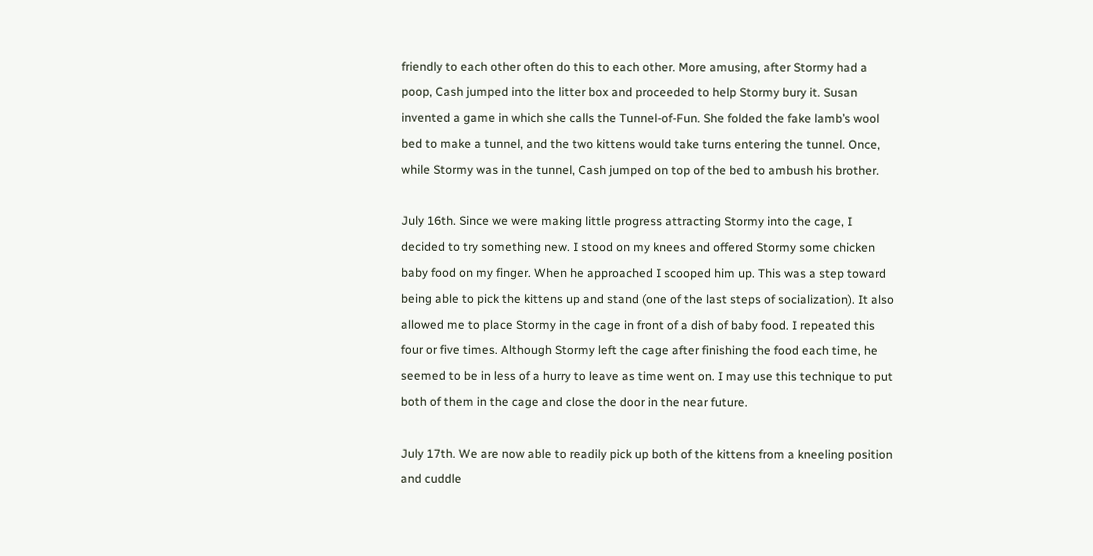friendly to each other often do this to each other. More amusing, after Stormy had a poop, Cash jumped into the litter box and proceeded to help Stormy bury it. Susan invented a game in which she calls the Tunnel-of-Fun. She folded the fake lamb’s wool bed to make a tunnel, and the two kittens would take turns entering the tunnel. Once, while Stormy was in the tunnel, Cash jumped on top of the bed to ambush his brother.

July 16th. Since we were making little progress attracting Stormy into the cage, I decided to try something new. I stood on my knees and offered Stormy some chicken baby food on my finger. When he approached I scooped him up. This was a step toward being able to pick the kittens up and stand (one of the last steps of socialization). It also allowed me to place Stormy in the cage in front of a dish of baby food. I repeated this four or five times. Although Stormy left the cage after finishing the food each time, he seemed to be in less of a hurry to leave as time went on. I may use this technique to put both of them in the cage and close the door in the near future.

July 17th. We are now able to readily pick up both of the kittens from a kneeling position and cuddle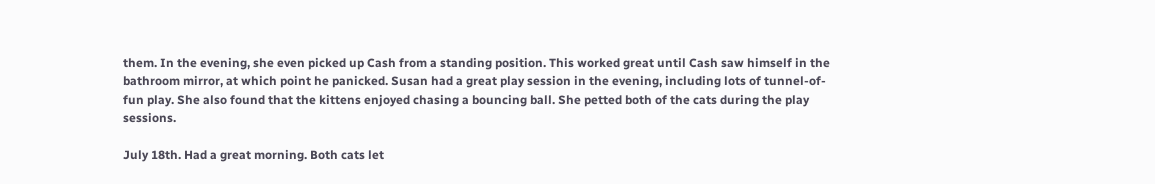them. In the evening, she even picked up Cash from a standing position. This worked great until Cash saw himself in the bathroom mirror, at which point he panicked. Susan had a great play session in the evening, including lots of tunnel-of-fun play. She also found that the kittens enjoyed chasing a bouncing ball. She petted both of the cats during the play sessions.

July 18th. Had a great morning. Both cats let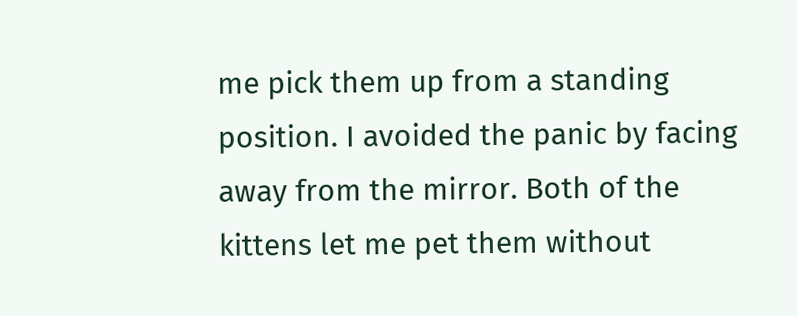me pick them up from a standing position. I avoided the panic by facing away from the mirror. Both of the kittens let me pet them without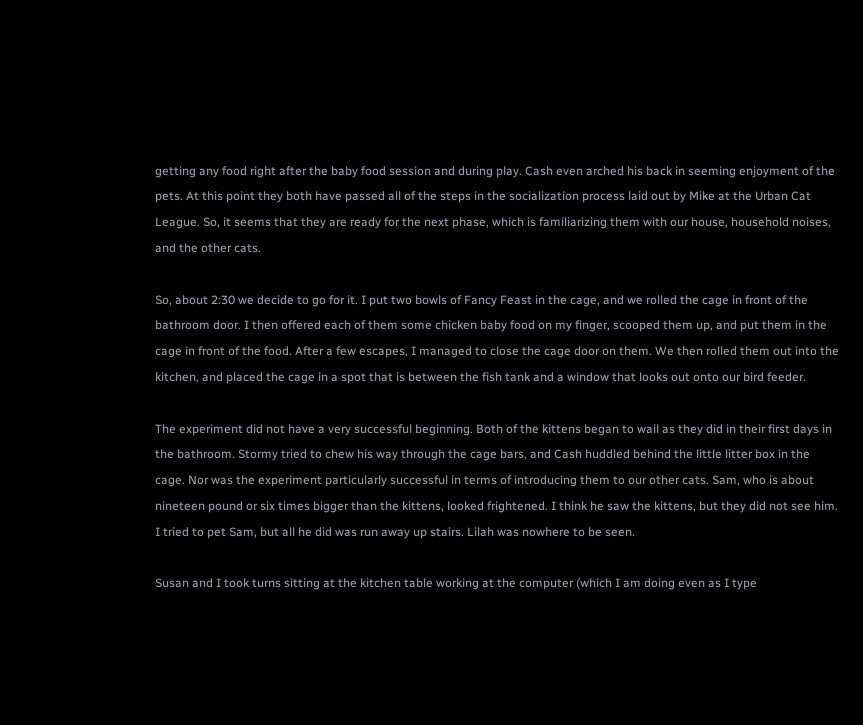getting any food right after the baby food session and during play. Cash even arched his back in seeming enjoyment of the pets. At this point they both have passed all of the steps in the socialization process laid out by Mike at the Urban Cat League. So, it seems that they are ready for the next phase, which is familiarizing them with our house, household noises, and the other cats.

So, about 2:30 we decide to go for it. I put two bowls of Fancy Feast in the cage, and we rolled the cage in front of the bathroom door. I then offered each of them some chicken baby food on my finger, scooped them up, and put them in the cage in front of the food. After a few escapes, I managed to close the cage door on them. We then rolled them out into the kitchen, and placed the cage in a spot that is between the fish tank and a window that looks out onto our bird feeder.

The experiment did not have a very successful beginning. Both of the kittens began to wail as they did in their first days in the bathroom. Stormy tried to chew his way through the cage bars, and Cash huddled behind the little litter box in the cage. Nor was the experiment particularly successful in terms of introducing them to our other cats. Sam, who is about nineteen pound or six times bigger than the kittens, looked frightened. I think he saw the kittens, but they did not see him. I tried to pet Sam, but all he did was run away up stairs. Lilah was nowhere to be seen.

Susan and I took turns sitting at the kitchen table working at the computer (which I am doing even as I type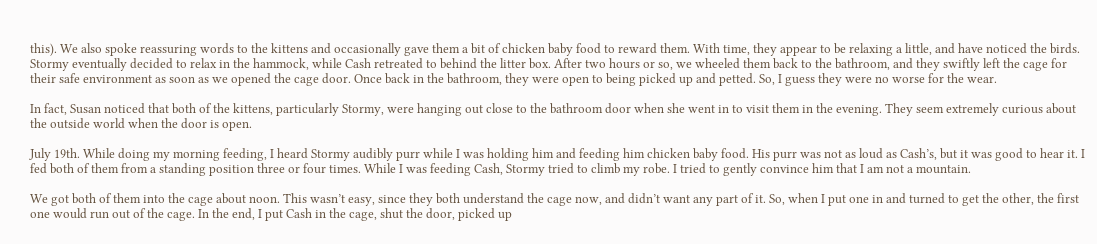this). We also spoke reassuring words to the kittens and occasionally gave them a bit of chicken baby food to reward them. With time, they appear to be relaxing a little, and have noticed the birds. Stormy eventually decided to relax in the hammock, while Cash retreated to behind the litter box. After two hours or so, we wheeled them back to the bathroom, and they swiftly left the cage for their safe environment as soon as we opened the cage door. Once back in the bathroom, they were open to being picked up and petted. So, I guess they were no worse for the wear.

In fact, Susan noticed that both of the kittens, particularly Stormy, were hanging out close to the bathroom door when she went in to visit them in the evening. They seem extremely curious about the outside world when the door is open.

July 19th. While doing my morning feeding, I heard Stormy audibly purr while I was holding him and feeding him chicken baby food. His purr was not as loud as Cash’s, but it was good to hear it. I fed both of them from a standing position three or four times. While I was feeding Cash, Stormy tried to climb my robe. I tried to gently convince him that I am not a mountain.

We got both of them into the cage about noon. This wasn’t easy, since they both understand the cage now, and didn’t want any part of it. So, when I put one in and turned to get the other, the first one would run out of the cage. In the end, I put Cash in the cage, shut the door, picked up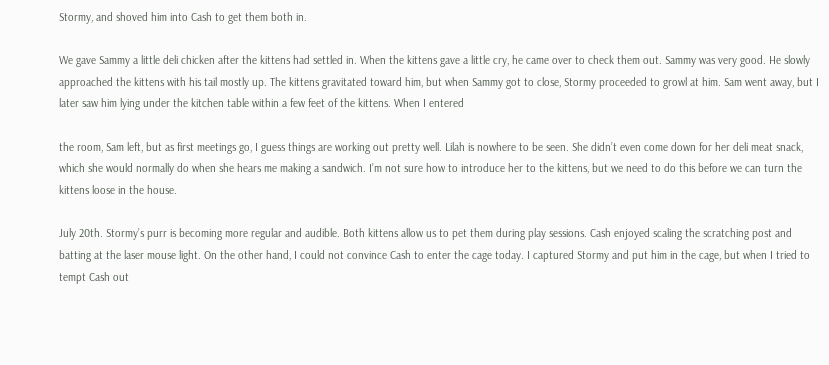Stormy, and shoved him into Cash to get them both in.

We gave Sammy a little deli chicken after the kittens had settled in. When the kittens gave a little cry, he came over to check them out. Sammy was very good. He slowly approached the kittens with his tail mostly up. The kittens gravitated toward him, but when Sammy got to close, Stormy proceeded to growl at him. Sam went away, but I later saw him lying under the kitchen table within a few feet of the kittens. When I entered

the room, Sam left, but as first meetings go, I guess things are working out pretty well. Lilah is nowhere to be seen. She didn’t even come down for her deli meat snack, which she would normally do when she hears me making a sandwich. I’m not sure how to introduce her to the kittens, but we need to do this before we can turn the kittens loose in the house.

July 20th. Stormy’s purr is becoming more regular and audible. Both kittens allow us to pet them during play sessions. Cash enjoyed scaling the scratching post and batting at the laser mouse light. On the other hand, I could not convince Cash to enter the cage today. I captured Stormy and put him in the cage, but when I tried to tempt Cash out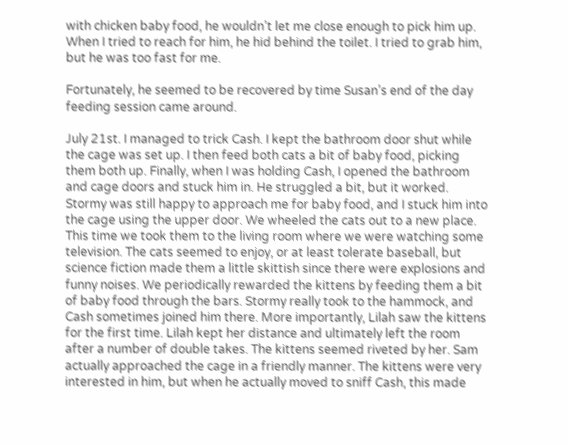with chicken baby food, he wouldn’t let me close enough to pick him up. When I tried to reach for him, he hid behind the toilet. I tried to grab him, but he was too fast for me.

Fortunately, he seemed to be recovered by time Susan’s end of the day feeding session came around.

July 21st. I managed to trick Cash. I kept the bathroom door shut while the cage was set up. I then feed both cats a bit of baby food, picking them both up. Finally, when I was holding Cash, I opened the bathroom and cage doors and stuck him in. He struggled a bit, but it worked. Stormy was still happy to approach me for baby food, and I stuck him into the cage using the upper door. We wheeled the cats out to a new place. This time we took them to the living room where we were watching some television. The cats seemed to enjoy, or at least tolerate baseball, but science fiction made them a little skittish since there were explosions and funny noises. We periodically rewarded the kittens by feeding them a bit of baby food through the bars. Stormy really took to the hammock, and Cash sometimes joined him there. More importantly, Lilah saw the kittens for the first time. Lilah kept her distance and ultimately left the room after a number of double takes. The kittens seemed riveted by her. Sam actually approached the cage in a friendly manner. The kittens were very interested in him, but when he actually moved to sniff Cash, this made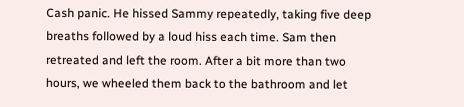Cash panic. He hissed Sammy repeatedly, taking five deep breaths followed by a loud hiss each time. Sam then retreated and left the room. After a bit more than two hours, we wheeled them back to the bathroom and let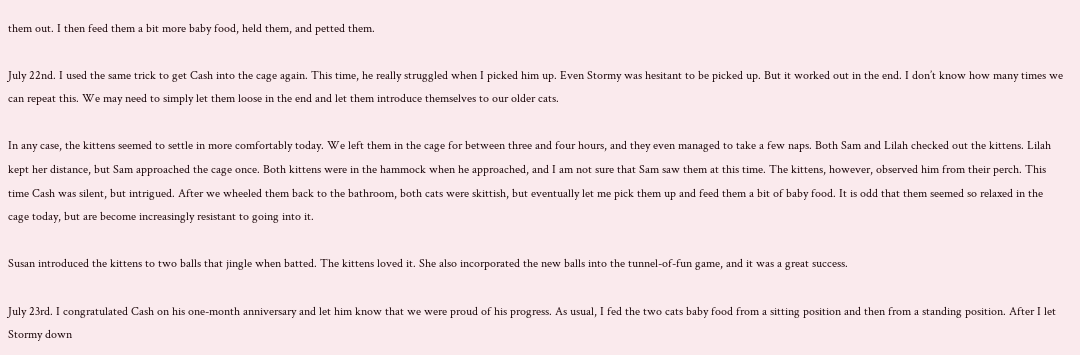them out. I then feed them a bit more baby food, held them, and petted them.

July 22nd. I used the same trick to get Cash into the cage again. This time, he really struggled when I picked him up. Even Stormy was hesitant to be picked up. But it worked out in the end. I don’t know how many times we can repeat this. We may need to simply let them loose in the end and let them introduce themselves to our older cats.

In any case, the kittens seemed to settle in more comfortably today. We left them in the cage for between three and four hours, and they even managed to take a few naps. Both Sam and Lilah checked out the kittens. Lilah kept her distance, but Sam approached the cage once. Both kittens were in the hammock when he approached, and I am not sure that Sam saw them at this time. The kittens, however, observed him from their perch. This time Cash was silent, but intrigued. After we wheeled them back to the bathroom, both cats were skittish, but eventually let me pick them up and feed them a bit of baby food. It is odd that them seemed so relaxed in the cage today, but are become increasingly resistant to going into it.

Susan introduced the kittens to two balls that jingle when batted. The kittens loved it. She also incorporated the new balls into the tunnel-of-fun game, and it was a great success.

July 23rd. I congratulated Cash on his one-month anniversary and let him know that we were proud of his progress. As usual, I fed the two cats baby food from a sitting position and then from a standing position. After I let Stormy down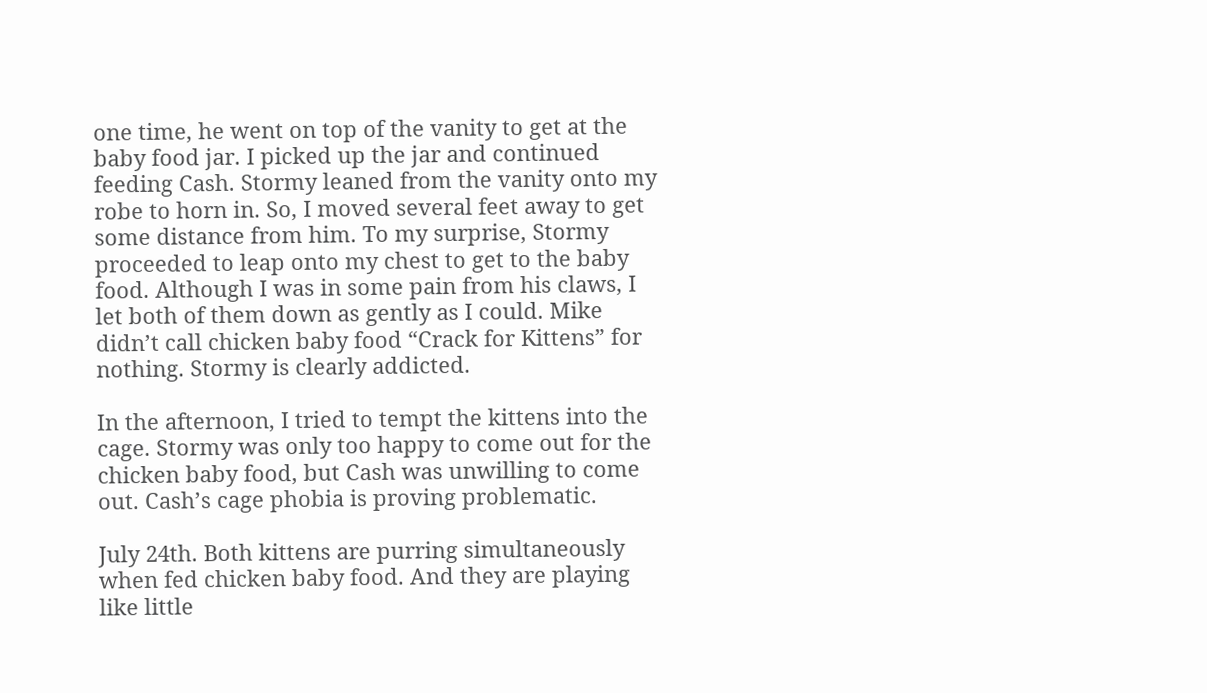one time, he went on top of the vanity to get at the baby food jar. I picked up the jar and continued feeding Cash. Stormy leaned from the vanity onto my robe to horn in. So, I moved several feet away to get some distance from him. To my surprise, Stormy proceeded to leap onto my chest to get to the baby food. Although I was in some pain from his claws, I let both of them down as gently as I could. Mike didn’t call chicken baby food “Crack for Kittens” for nothing. Stormy is clearly addicted.

In the afternoon, I tried to tempt the kittens into the cage. Stormy was only too happy to come out for the chicken baby food, but Cash was unwilling to come out. Cash’s cage phobia is proving problematic.

July 24th. Both kittens are purring simultaneously when fed chicken baby food. And they are playing like little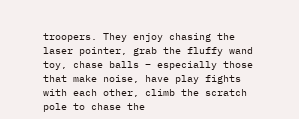troopers. They enjoy chasing the laser pointer, grab the fluffy wand toy, chase balls – especially those that make noise, have play fights with each other, climb the scratch pole to chase the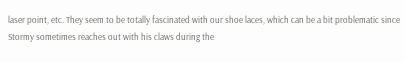laser point, etc. They seem to be totally fascinated with our shoe laces, which can be a bit problematic since Stormy sometimes reaches out with his claws during the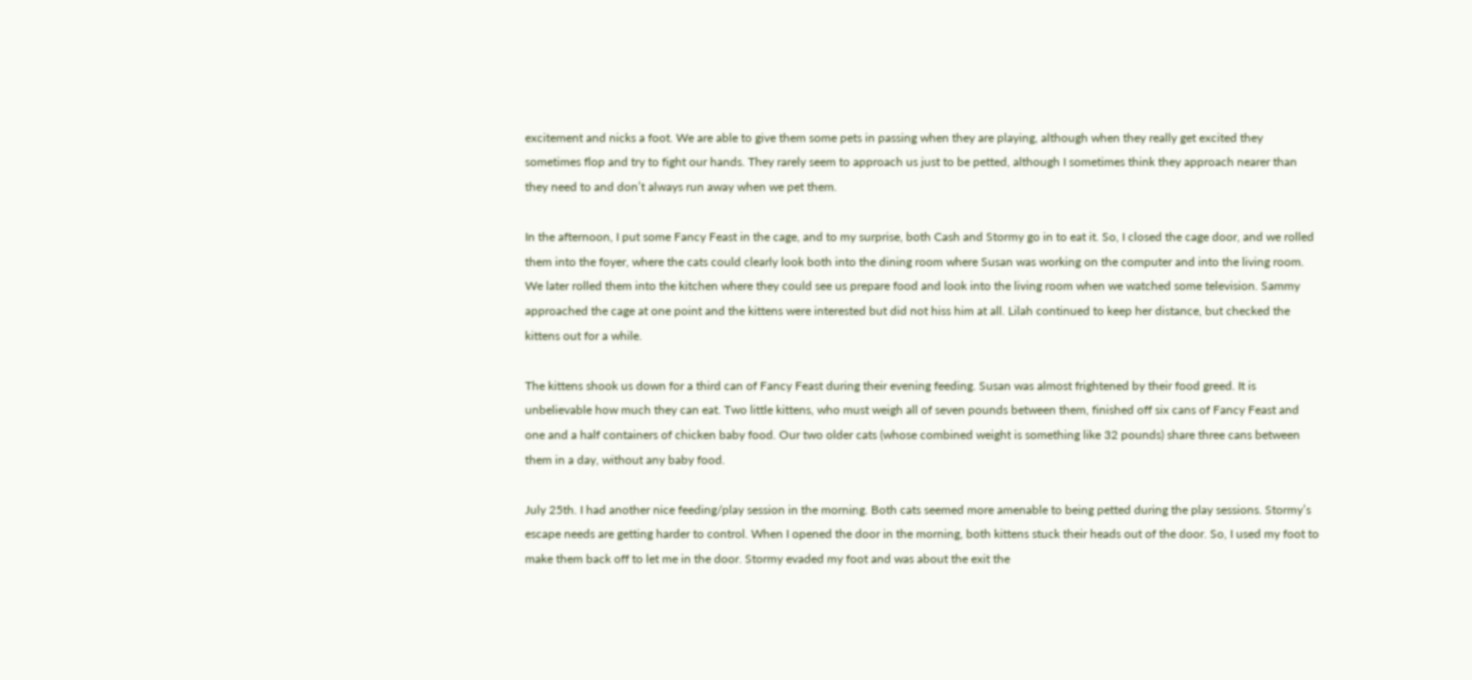excitement and nicks a foot. We are able to give them some pets in passing when they are playing, although when they really get excited they sometimes flop and try to fight our hands. They rarely seem to approach us just to be petted, although I sometimes think they approach nearer than they need to and don’t always run away when we pet them.

In the afternoon, I put some Fancy Feast in the cage, and to my surprise, both Cash and Stormy go in to eat it. So, I closed the cage door, and we rolled them into the foyer, where the cats could clearly look both into the dining room where Susan was working on the computer and into the living room. We later rolled them into the kitchen where they could see us prepare food and look into the living room when we watched some television. Sammy approached the cage at one point and the kittens were interested but did not hiss him at all. Lilah continued to keep her distance, but checked the kittens out for a while.

The kittens shook us down for a third can of Fancy Feast during their evening feeding. Susan was almost frightened by their food greed. It is unbelievable how much they can eat. Two little kittens, who must weigh all of seven pounds between them, finished off six cans of Fancy Feast and one and a half containers of chicken baby food. Our two older cats (whose combined weight is something like 32 pounds) share three cans between them in a day, without any baby food.

July 25th. I had another nice feeding/play session in the morning. Both cats seemed more amenable to being petted during the play sessions. Stormy’s escape needs are getting harder to control. When I opened the door in the morning, both kittens stuck their heads out of the door. So, I used my foot to make them back off to let me in the door. Stormy evaded my foot and was about the exit the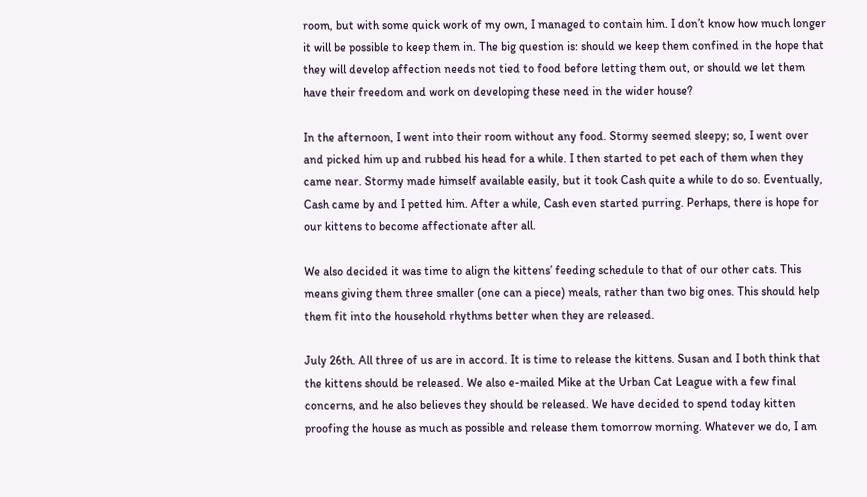room, but with some quick work of my own, I managed to contain him. I don’t know how much longer it will be possible to keep them in. The big question is: should we keep them confined in the hope that they will develop affection needs not tied to food before letting them out, or should we let them have their freedom and work on developing these need in the wider house?

In the afternoon, I went into their room without any food. Stormy seemed sleepy; so, I went over and picked him up and rubbed his head for a while. I then started to pet each of them when they came near. Stormy made himself available easily, but it took Cash quite a while to do so. Eventually, Cash came by and I petted him. After a while, Cash even started purring. Perhaps, there is hope for our kittens to become affectionate after all.

We also decided it was time to align the kittens’ feeding schedule to that of our other cats. This means giving them three smaller (one can a piece) meals, rather than two big ones. This should help them fit into the household rhythms better when they are released.

July 26th. All three of us are in accord. It is time to release the kittens. Susan and I both think that the kittens should be released. We also e-mailed Mike at the Urban Cat League with a few final concerns, and he also believes they should be released. We have decided to spend today kitten proofing the house as much as possible and release them tomorrow morning. Whatever we do, I am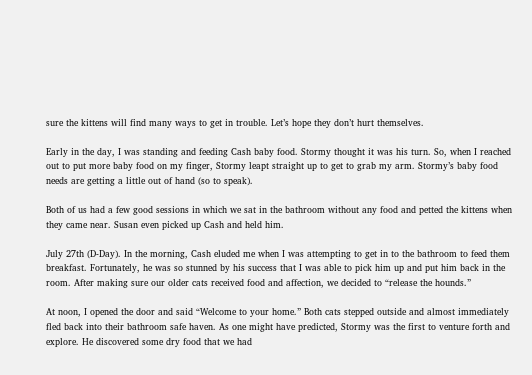sure the kittens will find many ways to get in trouble. Let’s hope they don’t hurt themselves.

Early in the day, I was standing and feeding Cash baby food. Stormy thought it was his turn. So, when I reached out to put more baby food on my finger, Stormy leapt straight up to get to grab my arm. Stormy’s baby food needs are getting a little out of hand (so to speak).

Both of us had a few good sessions in which we sat in the bathroom without any food and petted the kittens when they came near. Susan even picked up Cash and held him.

July 27th (D-Day). In the morning, Cash eluded me when I was attempting to get in to the bathroom to feed them breakfast. Fortunately, he was so stunned by his success that I was able to pick him up and put him back in the room. After making sure our older cats received food and affection, we decided to “release the hounds.”

At noon, I opened the door and said “Welcome to your home.” Both cats stepped outside and almost immediately fled back into their bathroom safe haven. As one might have predicted, Stormy was the first to venture forth and explore. He discovered some dry food that we had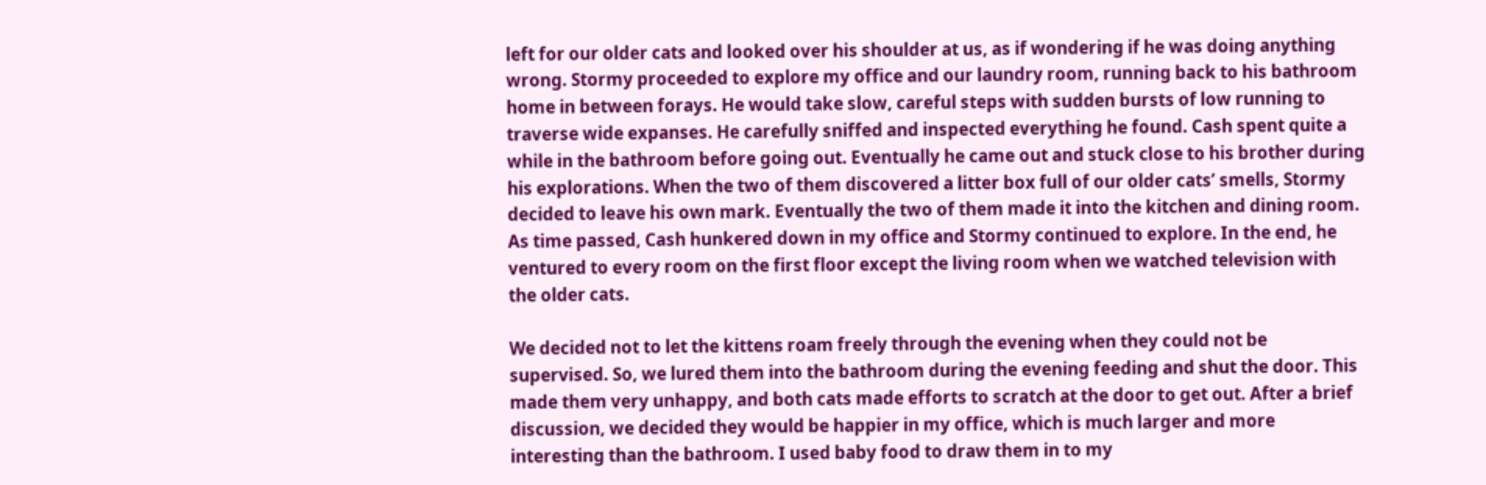left for our older cats and looked over his shoulder at us, as if wondering if he was doing anything wrong. Stormy proceeded to explore my office and our laundry room, running back to his bathroom home in between forays. He would take slow, careful steps with sudden bursts of low running to traverse wide expanses. He carefully sniffed and inspected everything he found. Cash spent quite a while in the bathroom before going out. Eventually he came out and stuck close to his brother during his explorations. When the two of them discovered a litter box full of our older cats’ smells, Stormy decided to leave his own mark. Eventually the two of them made it into the kitchen and dining room. As time passed, Cash hunkered down in my office and Stormy continued to explore. In the end, he ventured to every room on the first floor except the living room when we watched television with the older cats.

We decided not to let the kittens roam freely through the evening when they could not be supervised. So, we lured them into the bathroom during the evening feeding and shut the door. This made them very unhappy, and both cats made efforts to scratch at the door to get out. After a brief discussion, we decided they would be happier in my office, which is much larger and more interesting than the bathroom. I used baby food to draw them in to my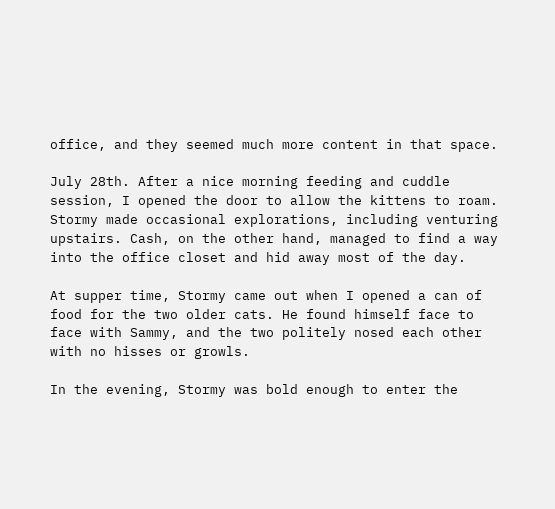office, and they seemed much more content in that space.

July 28th. After a nice morning feeding and cuddle session, I opened the door to allow the kittens to roam. Stormy made occasional explorations, including venturing upstairs. Cash, on the other hand, managed to find a way into the office closet and hid away most of the day.

At supper time, Stormy came out when I opened a can of food for the two older cats. He found himself face to face with Sammy, and the two politely nosed each other with no hisses or growls.

In the evening, Stormy was bold enough to enter the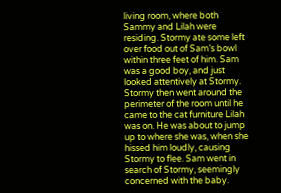living room, where both Sammy and Lilah were residing. Stormy ate some left over food out of Sam’s bowl within three feet of him. Sam was a good boy, and just looked attentively at Stormy. Stormy then went around the perimeter of the room until he came to the cat furniture Lilah was on. He was about to jump up to where she was, when she hissed him loudly, causing Stormy to flee. Sam went in search of Stormy, seemingly concerned with the baby.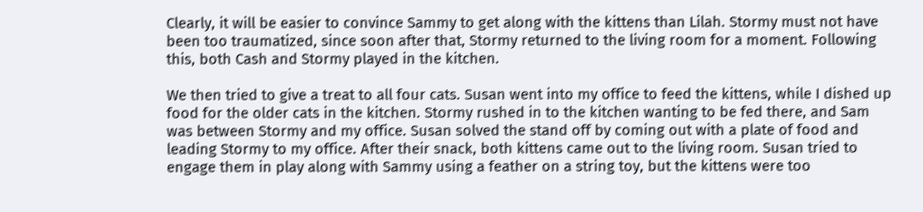Clearly, it will be easier to convince Sammy to get along with the kittens than Lilah. Stormy must not have been too traumatized, since soon after that, Stormy returned to the living room for a moment. Following this, both Cash and Stormy played in the kitchen.

We then tried to give a treat to all four cats. Susan went into my office to feed the kittens, while I dished up food for the older cats in the kitchen. Stormy rushed in to the kitchen wanting to be fed there, and Sam was between Stormy and my office. Susan solved the stand off by coming out with a plate of food and leading Stormy to my office. After their snack, both kittens came out to the living room. Susan tried to engage them in play along with Sammy using a feather on a string toy, but the kittens were too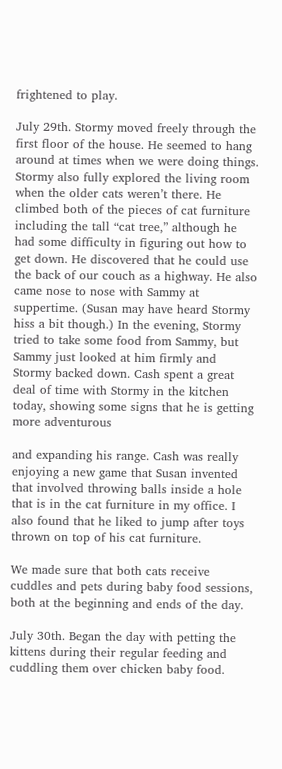frightened to play.

July 29th. Stormy moved freely through the first floor of the house. He seemed to hang around at times when we were doing things. Stormy also fully explored the living room when the older cats weren’t there. He climbed both of the pieces of cat furniture including the tall “cat tree,” although he had some difficulty in figuring out how to get down. He discovered that he could use the back of our couch as a highway. He also came nose to nose with Sammy at suppertime. (Susan may have heard Stormy hiss a bit though.) In the evening, Stormy tried to take some food from Sammy, but Sammy just looked at him firmly and Stormy backed down. Cash spent a great deal of time with Stormy in the kitchen today, showing some signs that he is getting more adventurous

and expanding his range. Cash was really enjoying a new game that Susan invented that involved throwing balls inside a hole that is in the cat furniture in my office. I also found that he liked to jump after toys thrown on top of his cat furniture.

We made sure that both cats receive cuddles and pets during baby food sessions, both at the beginning and ends of the day.

July 30th. Began the day with petting the kittens during their regular feeding and cuddling them over chicken baby food.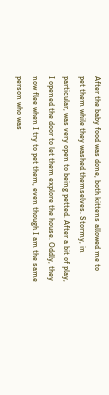After the baby food was done, both kittens allowed me to pet them while they washed themselves. Stormy, in particular, was very open to being petted. After a bit of play, I opened the door to let them explore the house. Oddly, they now flee when I try to pet them, even though I am the same person who was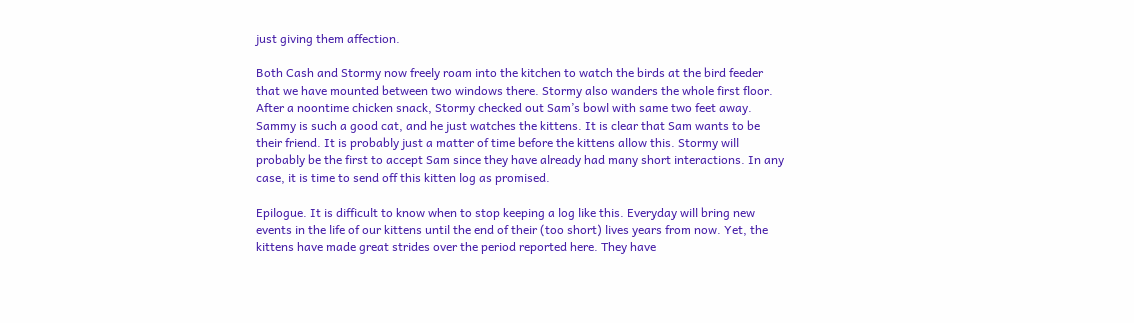just giving them affection.

Both Cash and Stormy now freely roam into the kitchen to watch the birds at the bird feeder that we have mounted between two windows there. Stormy also wanders the whole first floor. After a noontime chicken snack, Stormy checked out Sam’s bowl with same two feet away. Sammy is such a good cat, and he just watches the kittens. It is clear that Sam wants to be their friend. It is probably just a matter of time before the kittens allow this. Stormy will probably be the first to accept Sam since they have already had many short interactions. In any case, it is time to send off this kitten log as promised.

Epilogue. It is difficult to know when to stop keeping a log like this. Everyday will bring new events in the life of our kittens until the end of their (too short) lives years from now. Yet, the kittens have made great strides over the period reported here. They have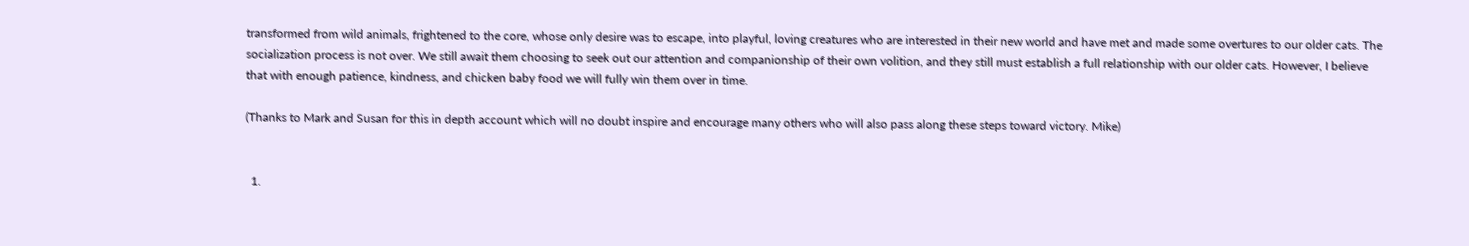transformed from wild animals, frightened to the core, whose only desire was to escape, into playful, loving creatures who are interested in their new world and have met and made some overtures to our older cats. The socialization process is not over. We still await them choosing to seek out our attention and companionship of their own volition, and they still must establish a full relationship with our older cats. However, I believe that with enough patience, kindness, and chicken baby food we will fully win them over in time.

(Thanks to Mark and Susan for this in depth account which will no doubt inspire and encourage many others who will also pass along these steps toward victory. Mike)


  1.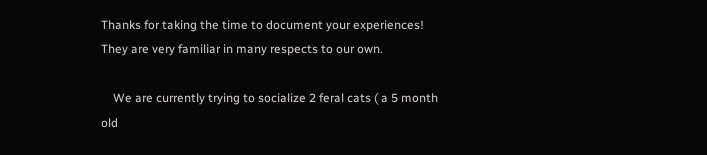Thanks for taking the time to document your experiences! They are very familiar in many respects to our own.

    We are currently trying to socialize 2 feral cats ( a 5 month old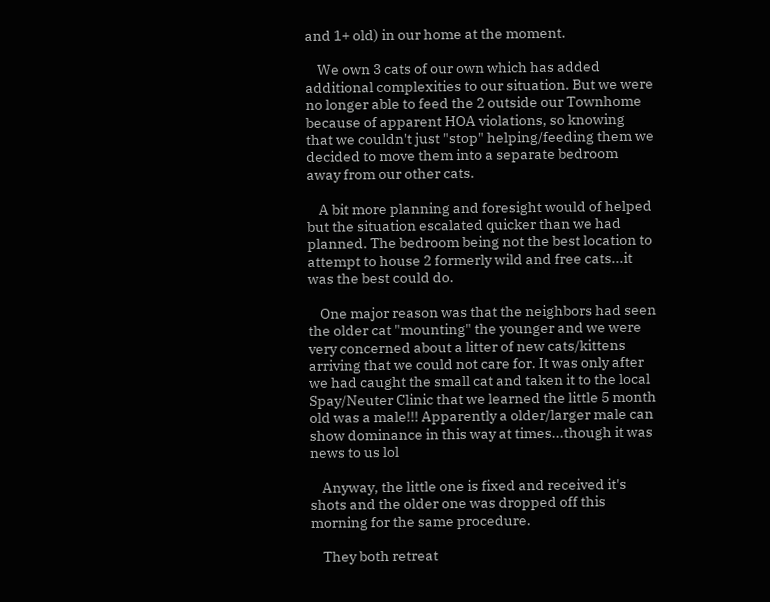and 1+ old) in our home at the moment.

    We own 3 cats of our own which has added additional complexities to our situation. But we were no longer able to feed the 2 outside our Townhome because of apparent HOA violations, so knowing that we couldn't just "stop" helping/feeding them we decided to move them into a separate bedroom away from our other cats.

    A bit more planning and foresight would of helped but the situation escalated quicker than we had planned. The bedroom being not the best location to attempt to house 2 formerly wild and free cats...it was the best could do.

    One major reason was that the neighbors had seen the older cat "mounting" the younger and we were very concerned about a litter of new cats/kittens arriving that we could not care for. It was only after we had caught the small cat and taken it to the local Spay/Neuter Clinic that we learned the little 5 month old was a male!!! Apparently a older/larger male can show dominance in this way at times...though it was news to us lol

    Anyway, the little one is fixed and received it's shots and the older one was dropped off this morning for the same procedure.

    They both retreat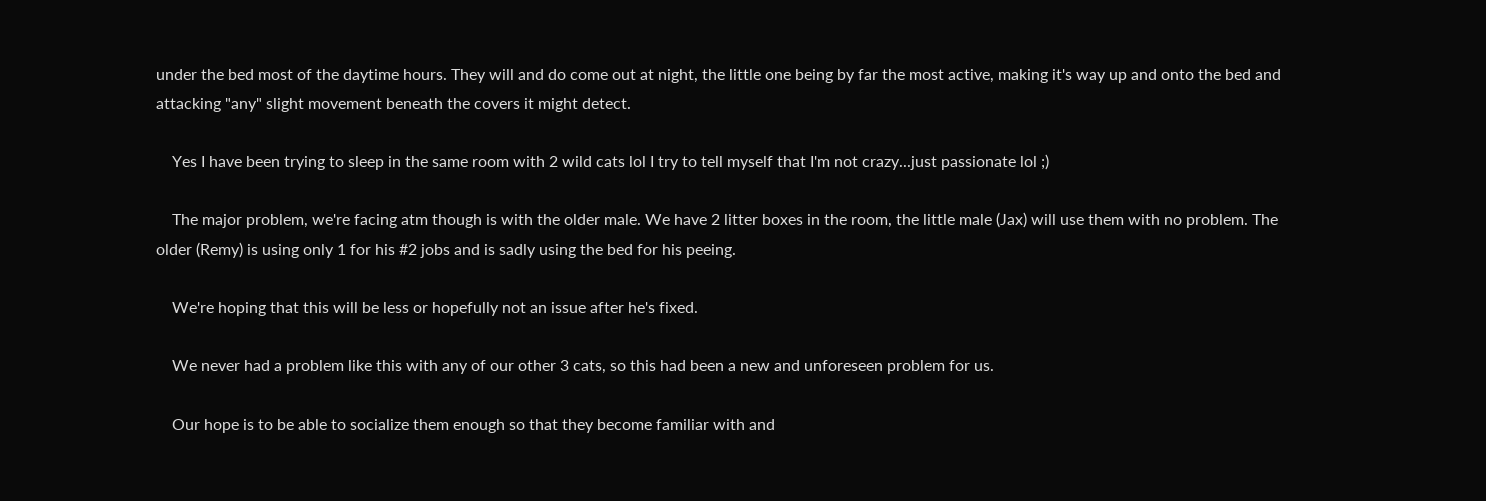under the bed most of the daytime hours. They will and do come out at night, the little one being by far the most active, making it's way up and onto the bed and attacking "any" slight movement beneath the covers it might detect.

    Yes I have been trying to sleep in the same room with 2 wild cats lol I try to tell myself that I'm not crazy...just passionate lol ;)

    The major problem, we're facing atm though is with the older male. We have 2 litter boxes in the room, the little male (Jax) will use them with no problem. The older (Remy) is using only 1 for his #2 jobs and is sadly using the bed for his peeing.

    We're hoping that this will be less or hopefully not an issue after he's fixed.

    We never had a problem like this with any of our other 3 cats, so this had been a new and unforeseen problem for us.

    Our hope is to be able to socialize them enough so that they become familiar with and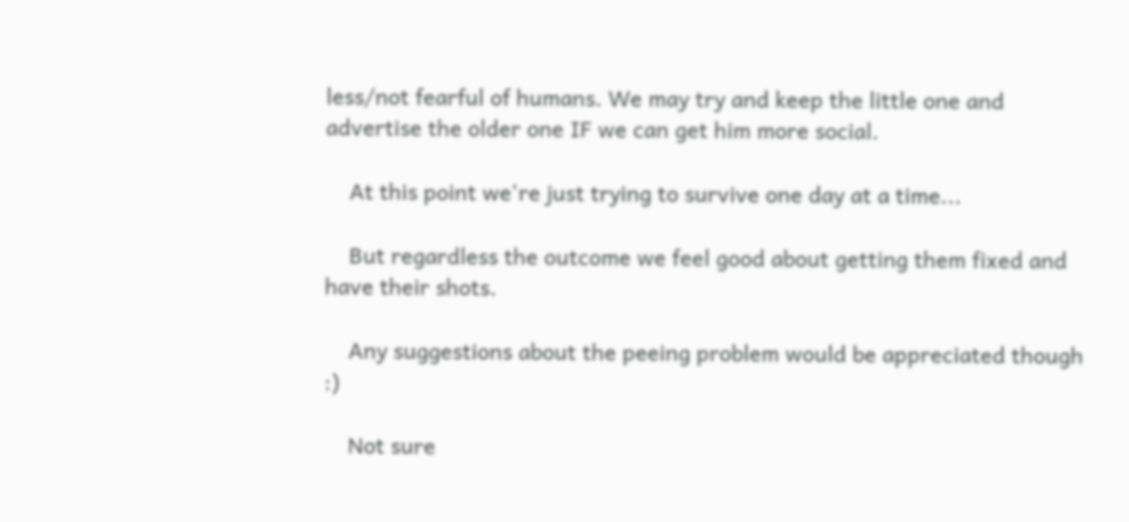less/not fearful of humans. We may try and keep the little one and advertise the older one IF we can get him more social.

    At this point we're just trying to survive one day at a time...

    But regardless the outcome we feel good about getting them fixed and have their shots.

    Any suggestions about the peeing problem would be appreciated though :)

    Not sure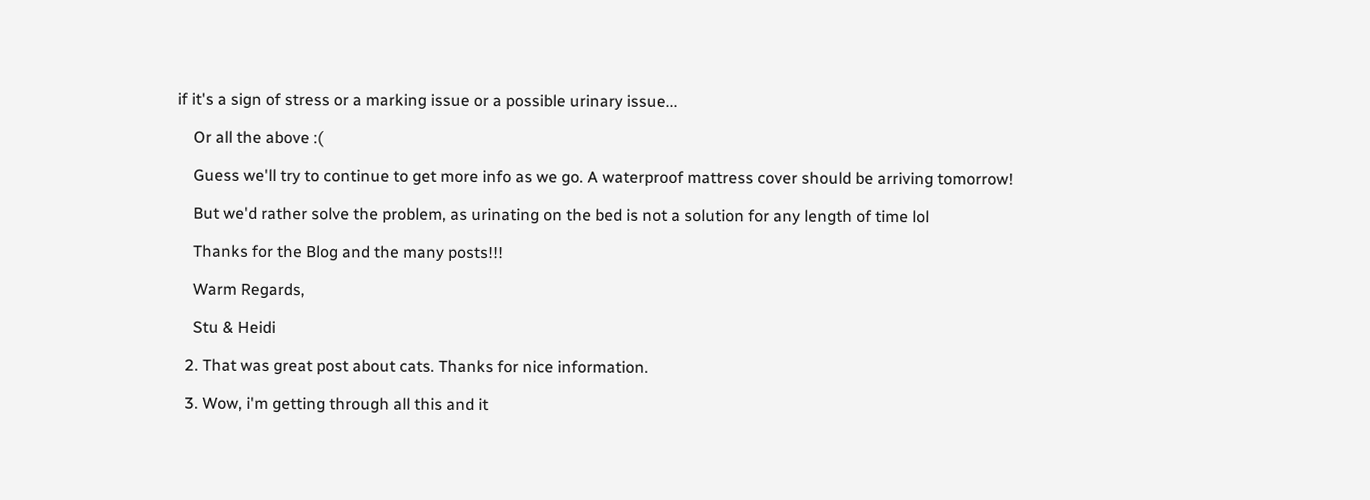if it's a sign of stress or a marking issue or a possible urinary issue...

    Or all the above :(

    Guess we'll try to continue to get more info as we go. A waterproof mattress cover should be arriving tomorrow!

    But we'd rather solve the problem, as urinating on the bed is not a solution for any length of time lol

    Thanks for the Blog and the many posts!!!

    Warm Regards,

    Stu & Heidi

  2. That was great post about cats. Thanks for nice information.

  3. Wow, i'm getting through all this and it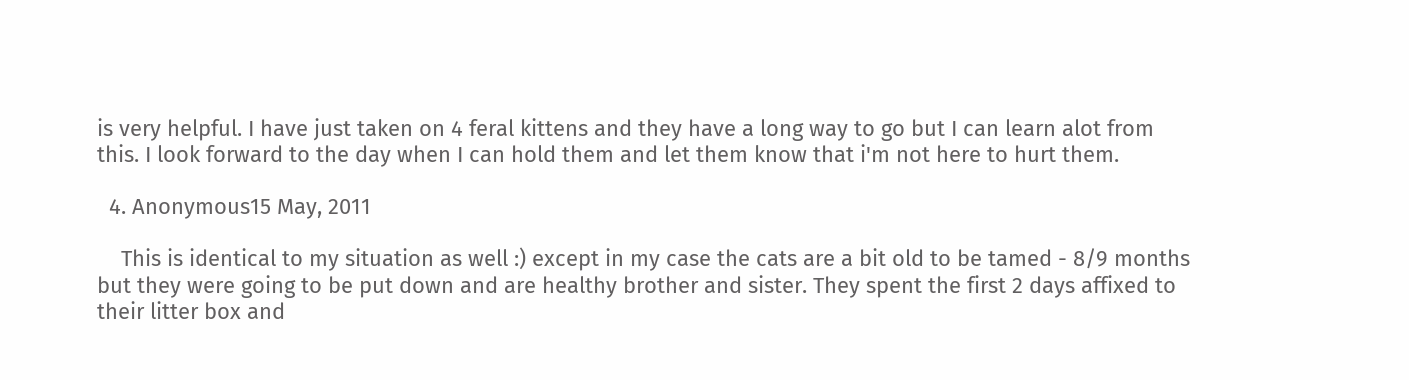is very helpful. I have just taken on 4 feral kittens and they have a long way to go but I can learn alot from this. I look forward to the day when I can hold them and let them know that i'm not here to hurt them.

  4. Anonymous15 May, 2011

    This is identical to my situation as well :) except in my case the cats are a bit old to be tamed - 8/9 months but they were going to be put down and are healthy brother and sister. They spent the first 2 days affixed to their litter box and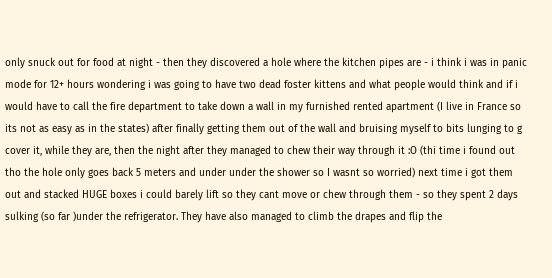only snuck out for food at night - then they discovered a hole where the kitchen pipes are - i think i was in panic mode for 12+ hours wondering i was going to have two dead foster kittens and what people would think and if i would have to call the fire department to take down a wall in my furnished rented apartment (I live in France so its not as easy as in the states) after finally getting them out of the wall and bruising myself to bits lunging to g cover it, while they are, then the night after they managed to chew their way through it :O (thi time i found out tho the hole only goes back 5 meters and under under the shower so I wasnt so worried) next time i got them out and stacked HUGE boxes i could barely lift so they cant move or chew through them - so they spent 2 days sulking (so far )under the refrigerator. They have also managed to climb the drapes and flip the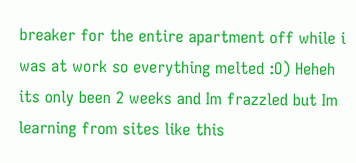breaker for the entire apartment off while i was at work so everything melted :O) Heheh its only been 2 weeks and Im frazzled but Im learning from sites like this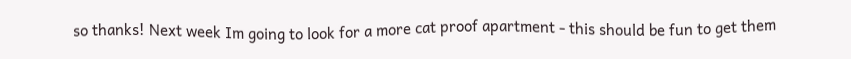so thanks! Next week Im going to look for a more cat proof apartment - this should be fun to get them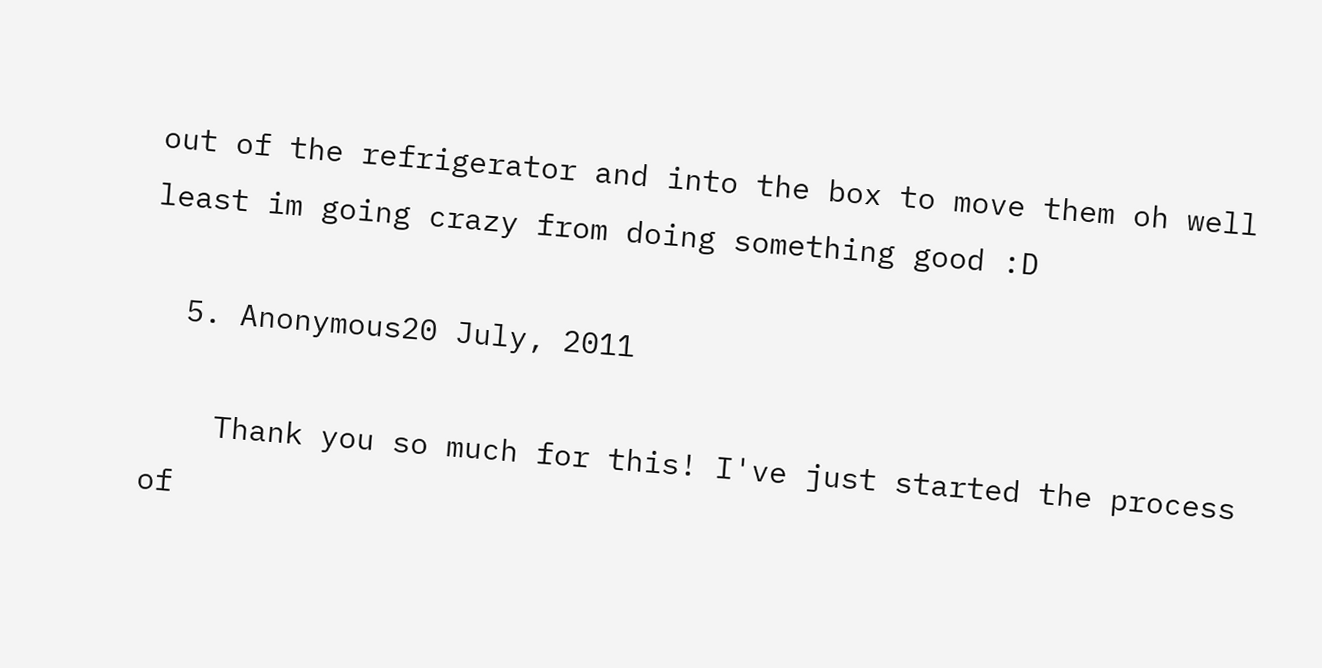out of the refrigerator and into the box to move them oh well least im going crazy from doing something good :D

  5. Anonymous20 July, 2011

    Thank you so much for this! I've just started the process of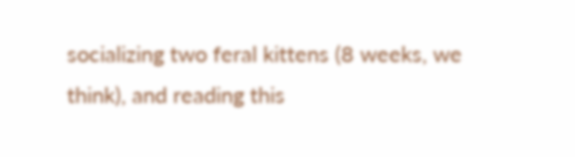socializing two feral kittens (8 weeks, we think), and reading this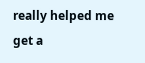really helped me get a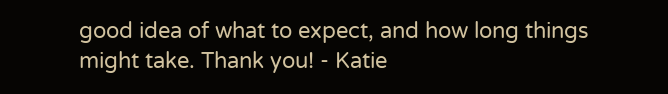good idea of what to expect, and how long things might take. Thank you! - Katie